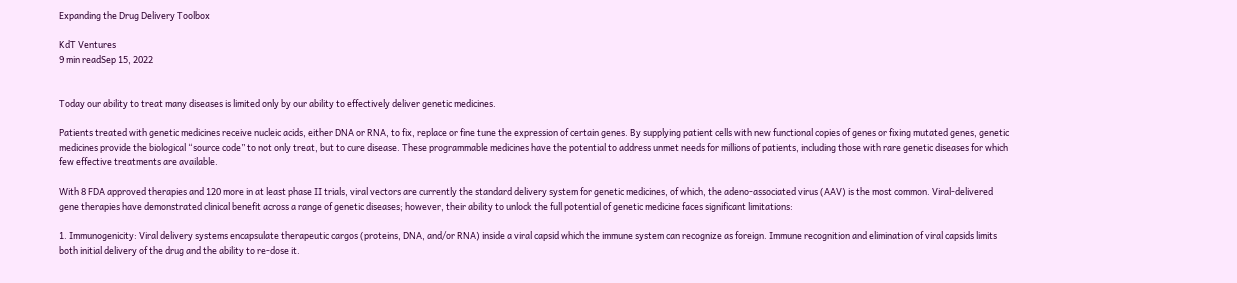Expanding the Drug Delivery Toolbox

KdT Ventures
9 min readSep 15, 2022


Today our ability to treat many diseases is limited only by our ability to effectively deliver genetic medicines.

Patients treated with genetic medicines receive nucleic acids, either DNA or RNA, to fix, replace or fine tune the expression of certain genes. By supplying patient cells with new functional copies of genes or fixing mutated genes, genetic medicines provide the biological “source code” to not only treat, but to cure disease. These programmable medicines have the potential to address unmet needs for millions of patients, including those with rare genetic diseases for which few effective treatments are available.

With 8 FDA approved therapies and 120 more in at least phase II trials, viral vectors are currently the standard delivery system for genetic medicines, of which, the adeno-associated virus (AAV) is the most common. Viral-delivered gene therapies have demonstrated clinical benefit across a range of genetic diseases; however, their ability to unlock the full potential of genetic medicine faces significant limitations:

1. Immunogenicity: Viral delivery systems encapsulate therapeutic cargos (proteins, DNA, and/or RNA) inside a viral capsid which the immune system can recognize as foreign. Immune recognition and elimination of viral capsids limits both initial delivery of the drug and the ability to re-dose it.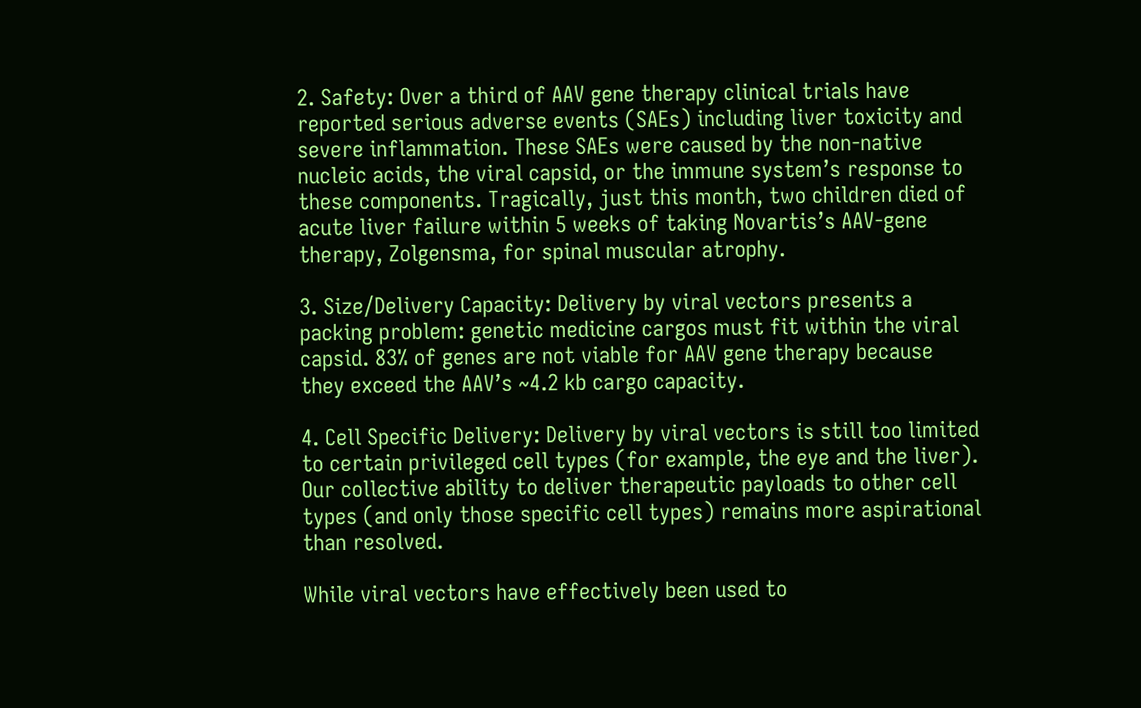2. Safety: Over a third of AAV gene therapy clinical trials have reported serious adverse events (SAEs) including liver toxicity and severe inflammation. These SAEs were caused by the non-native nucleic acids, the viral capsid, or the immune system’s response to these components. Tragically, just this month, two children died of acute liver failure within 5 weeks of taking Novartis’s AAV-gene therapy, Zolgensma, for spinal muscular atrophy.

3. Size/Delivery Capacity: Delivery by viral vectors presents a packing problem: genetic medicine cargos must fit within the viral capsid. 83% of genes are not viable for AAV gene therapy because they exceed the AAV’s ~4.2 kb cargo capacity.

4. Cell Specific Delivery: Delivery by viral vectors is still too limited to certain privileged cell types (for example, the eye and the liver). Our collective ability to deliver therapeutic payloads to other cell types (and only those specific cell types) remains more aspirational than resolved.

While viral vectors have effectively been used to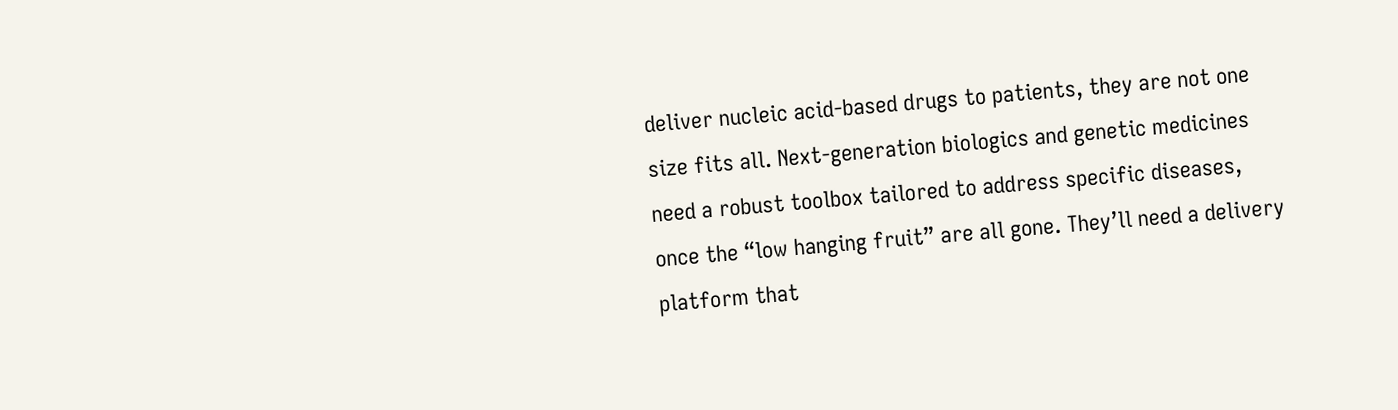deliver nucleic acid-based drugs to patients, they are not one size fits all. Next-generation biologics and genetic medicines need a robust toolbox tailored to address specific diseases, once the “low hanging fruit” are all gone. They’ll need a delivery platform that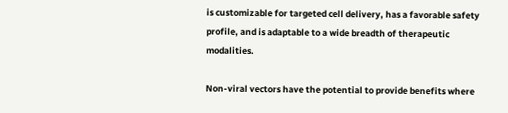is customizable for targeted cell delivery, has a favorable safety profile, and is adaptable to a wide breadth of therapeutic modalities.

Non-viral vectors have the potential to provide benefits where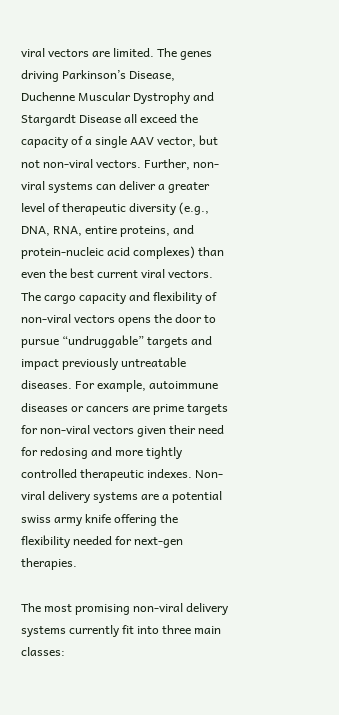viral vectors are limited. The genes driving Parkinson’s Disease, Duchenne Muscular Dystrophy and Stargardt Disease all exceed the capacity of a single AAV vector, but not non-viral vectors. Further, non-viral systems can deliver a greater level of therapeutic diversity (e.g., DNA, RNA, entire proteins, and protein-nucleic acid complexes) than even the best current viral vectors. The cargo capacity and flexibility of non-viral vectors opens the door to pursue “undruggable” targets and impact previously untreatable diseases. For example, autoimmune diseases or cancers are prime targets for non-viral vectors given their need for redosing and more tightly controlled therapeutic indexes. Non-viral delivery systems are a potential swiss army knife offering the flexibility needed for next-gen therapies.

The most promising non-viral delivery systems currently fit into three main classes: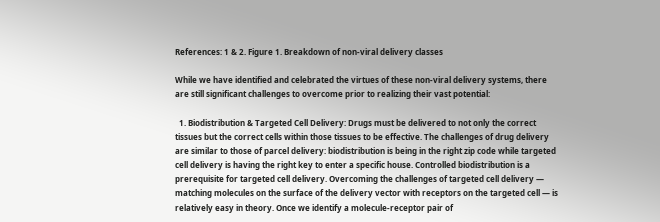References: 1 & 2. Figure 1. Breakdown of non-viral delivery classes

While we have identified and celebrated the virtues of these non-viral delivery systems, there are still significant challenges to overcome prior to realizing their vast potential:

  1. Biodistribution & Targeted Cell Delivery: Drugs must be delivered to not only the correct tissues but the correct cells within those tissues to be effective. The challenges of drug delivery are similar to those of parcel delivery: biodistribution is being in the right zip code while targeted cell delivery is having the right key to enter a specific house. Controlled biodistribution is a prerequisite for targeted cell delivery. Overcoming the challenges of targeted cell delivery — matching molecules on the surface of the delivery vector with receptors on the targeted cell — is relatively easy in theory. Once we identify a molecule-receptor pair of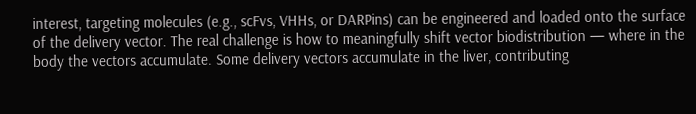interest, targeting molecules (e.g., scFvs, VHHs, or DARPins) can be engineered and loaded onto the surface of the delivery vector. The real challenge is how to meaningfully shift vector biodistribution — where in the body the vectors accumulate. Some delivery vectors accumulate in the liver, contributing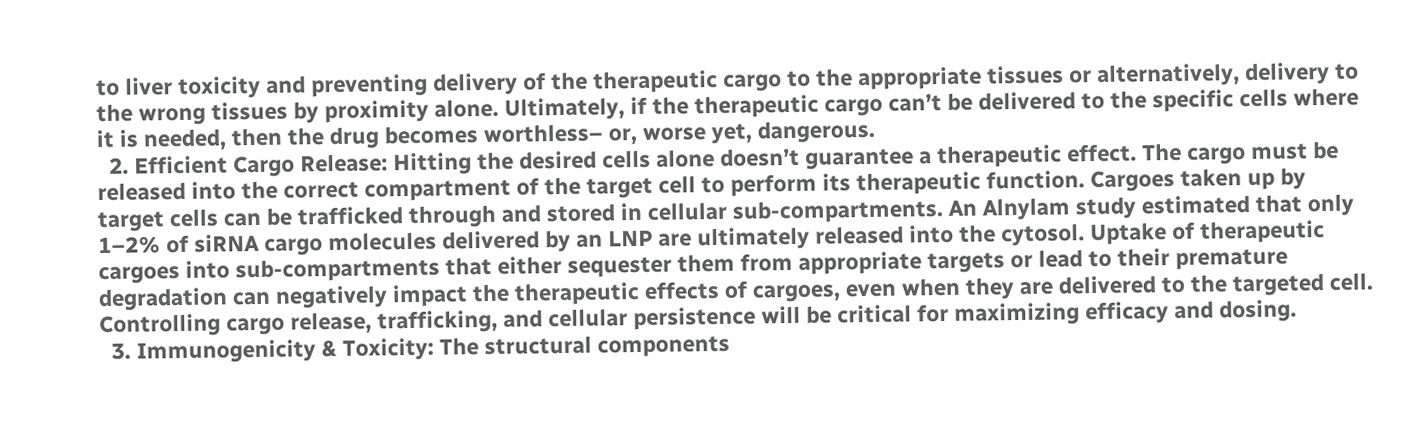to liver toxicity and preventing delivery of the therapeutic cargo to the appropriate tissues or alternatively, delivery to the wrong tissues by proximity alone. Ultimately, if the therapeutic cargo can’t be delivered to the specific cells where it is needed, then the drug becomes worthless– or, worse yet, dangerous.
  2. Efficient Cargo Release: Hitting the desired cells alone doesn’t guarantee a therapeutic effect. The cargo must be released into the correct compartment of the target cell to perform its therapeutic function. Cargoes taken up by target cells can be trafficked through and stored in cellular sub-compartments. An Alnylam study estimated that only 1–2% of siRNA cargo molecules delivered by an LNP are ultimately released into the cytosol. Uptake of therapeutic cargoes into sub-compartments that either sequester them from appropriate targets or lead to their premature degradation can negatively impact the therapeutic effects of cargoes, even when they are delivered to the targeted cell. Controlling cargo release, trafficking, and cellular persistence will be critical for maximizing efficacy and dosing.
  3. Immunogenicity & Toxicity: The structural components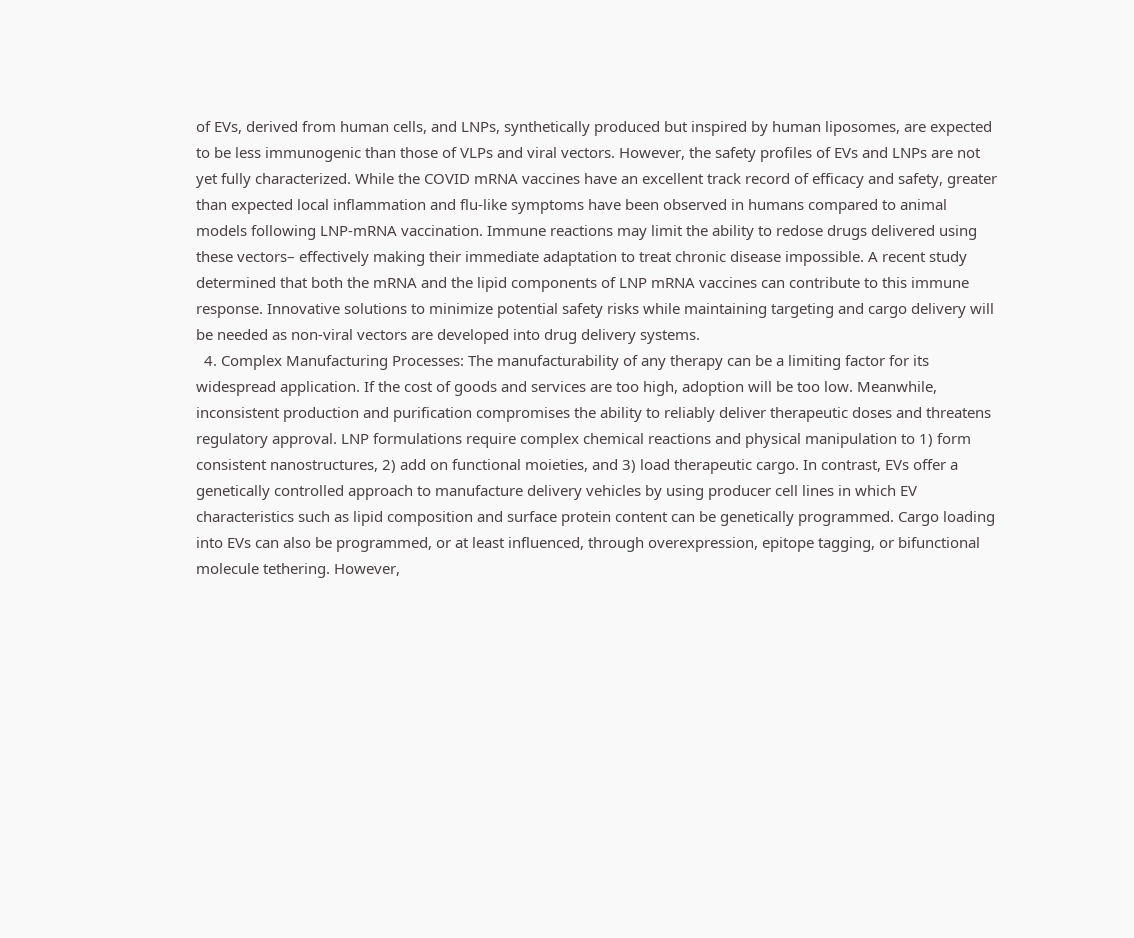of EVs, derived from human cells, and LNPs, synthetically produced but inspired by human liposomes, are expected to be less immunogenic than those of VLPs and viral vectors. However, the safety profiles of EVs and LNPs are not yet fully characterized. While the COVID mRNA vaccines have an excellent track record of efficacy and safety, greater than expected local inflammation and flu-like symptoms have been observed in humans compared to animal models following LNP-mRNA vaccination. Immune reactions may limit the ability to redose drugs delivered using these vectors– effectively making their immediate adaptation to treat chronic disease impossible. A recent study determined that both the mRNA and the lipid components of LNP mRNA vaccines can contribute to this immune response. Innovative solutions to minimize potential safety risks while maintaining targeting and cargo delivery will be needed as non-viral vectors are developed into drug delivery systems.
  4. Complex Manufacturing Processes: The manufacturability of any therapy can be a limiting factor for its widespread application. If the cost of goods and services are too high, adoption will be too low. Meanwhile, inconsistent production and purification compromises the ability to reliably deliver therapeutic doses and threatens regulatory approval. LNP formulations require complex chemical reactions and physical manipulation to 1) form consistent nanostructures, 2) add on functional moieties, and 3) load therapeutic cargo. In contrast, EVs offer a genetically controlled approach to manufacture delivery vehicles by using producer cell lines in which EV characteristics such as lipid composition and surface protein content can be genetically programmed. Cargo loading into EVs can also be programmed, or at least influenced, through overexpression, epitope tagging, or bifunctional molecule tethering. However,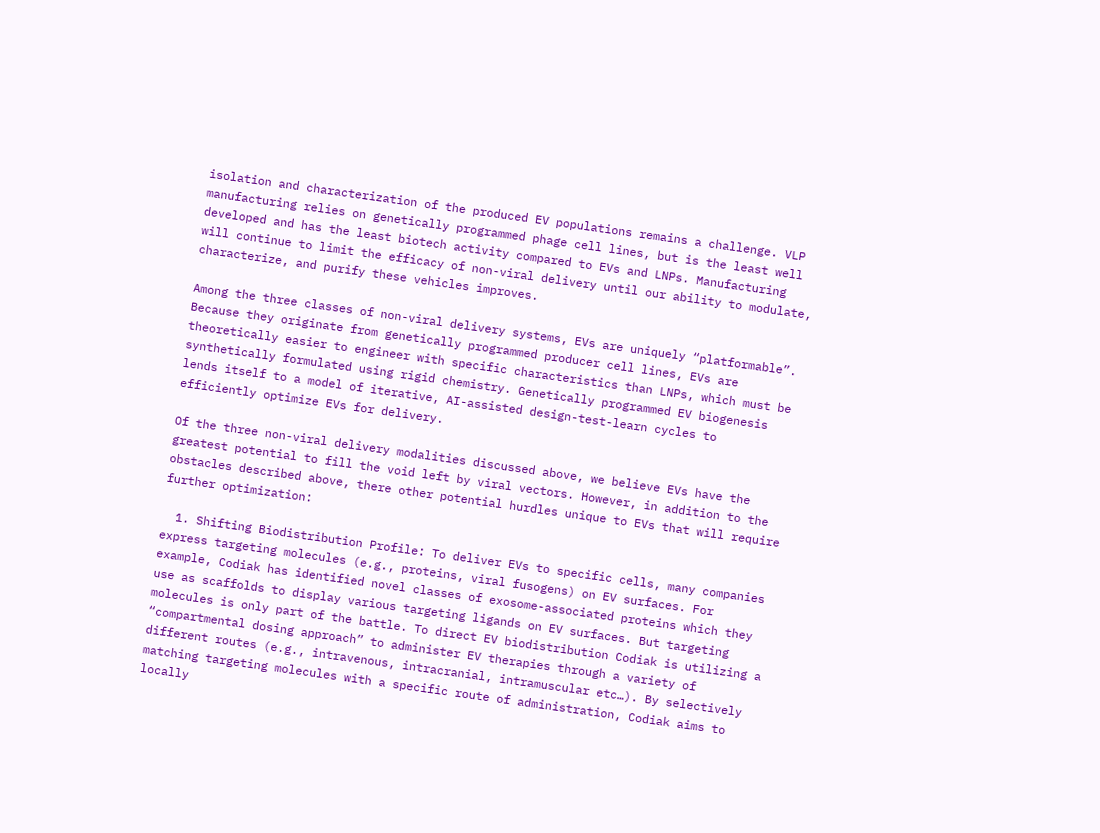isolation and characterization of the produced EV populations remains a challenge. VLP manufacturing relies on genetically programmed phage cell lines, but is the least well developed and has the least biotech activity compared to EVs and LNPs. Manufacturing will continue to limit the efficacy of non-viral delivery until our ability to modulate, characterize, and purify these vehicles improves.

Among the three classes of non-viral delivery systems, EVs are uniquely “platformable”. Because they originate from genetically programmed producer cell lines, EVs are theoretically easier to engineer with specific characteristics than LNPs, which must be synthetically formulated using rigid chemistry. Genetically programmed EV biogenesis lends itself to a model of iterative, AI-assisted design-test-learn cycles to efficiently optimize EVs for delivery.

Of the three non-viral delivery modalities discussed above, we believe EVs have the greatest potential to fill the void left by viral vectors. However, in addition to the obstacles described above, there other potential hurdles unique to EVs that will require further optimization:

  1. Shifting Biodistribution Profile: To deliver EVs to specific cells, many companies express targeting molecules (e.g., proteins, viral fusogens) on EV surfaces. For example, Codiak has identified novel classes of exosome-associated proteins which they use as scaffolds to display various targeting ligands on EV surfaces. But targeting molecules is only part of the battle. To direct EV biodistribution Codiak is utilizing a “compartmental dosing approach” to administer EV therapies through a variety of different routes (e.g., intravenous, intracranial, intramuscular etc…). By selectively matching targeting molecules with a specific route of administration, Codiak aims to locally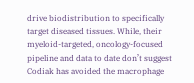drive biodistribution to specifically target diseased tissues. While, their myeloid-targeted, oncology-focused pipeline and data to date don’t suggest Codiak has avoided the macrophage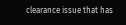clearance issue that has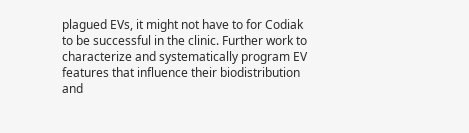plagued EVs, it might not have to for Codiak to be successful in the clinic. Further work to characterize and systematically program EV features that influence their biodistribution and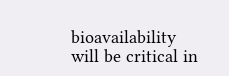bioavailability will be critical in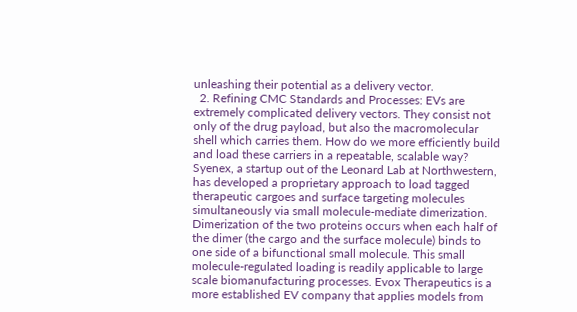unleashing their potential as a delivery vector.
  2. Refining CMC Standards and Processes: EVs are extremely complicated delivery vectors. They consist not only of the drug payload, but also the macromolecular shell which carries them. How do we more efficiently build and load these carriers in a repeatable, scalable way? Syenex, a startup out of the Leonard Lab at Northwestern, has developed a proprietary approach to load tagged therapeutic cargoes and surface targeting molecules simultaneously via small molecule-mediate dimerization. Dimerization of the two proteins occurs when each half of the dimer (the cargo and the surface molecule) binds to one side of a bifunctional small molecule. This small molecule-regulated loading is readily applicable to large scale biomanufacturing processes. Evox Therapeutics is a more established EV company that applies models from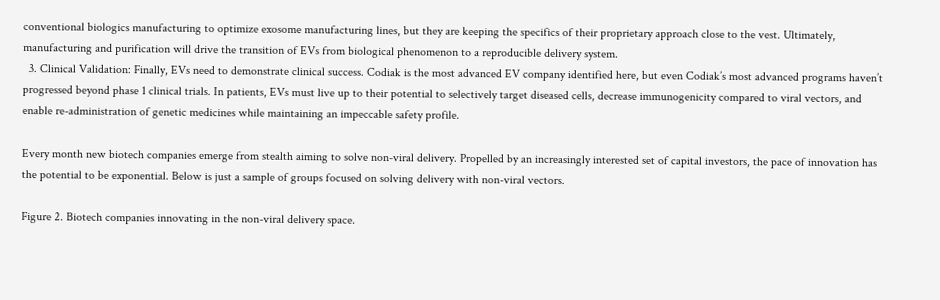conventional biologics manufacturing to optimize exosome manufacturing lines, but they are keeping the specifics of their proprietary approach close to the vest. Ultimately, manufacturing and purification will drive the transition of EVs from biological phenomenon to a reproducible delivery system.
  3. Clinical Validation: Finally, EVs need to demonstrate clinical success. Codiak is the most advanced EV company identified here, but even Codiak’s most advanced programs haven’t progressed beyond phase 1 clinical trials. In patients, EVs must live up to their potential to selectively target diseased cells, decrease immunogenicity compared to viral vectors, and enable re-administration of genetic medicines while maintaining an impeccable safety profile.

Every month new biotech companies emerge from stealth aiming to solve non-viral delivery. Propelled by an increasingly interested set of capital investors, the pace of innovation has the potential to be exponential. Below is just a sample of groups focused on solving delivery with non-viral vectors.

Figure 2. Biotech companies innovating in the non-viral delivery space.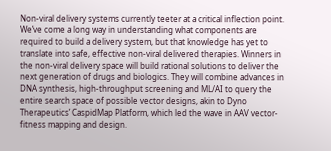Non-viral delivery systems currently teeter at a critical inflection point. We’ve come a long way in understanding what components are required to build a delivery system, but that knowledge has yet to translate into safe, effective non-viral delivered therapies. Winners in the non-viral delivery space will build rational solutions to deliver the next generation of drugs and biologics. They will combine advances in DNA synthesis, high-throughput screening and ML/AI to query the entire search space of possible vector designs, akin to Dyno Therapeutics’ CaspidMap Platform, which led the wave in AAV vector-fitness mapping and design.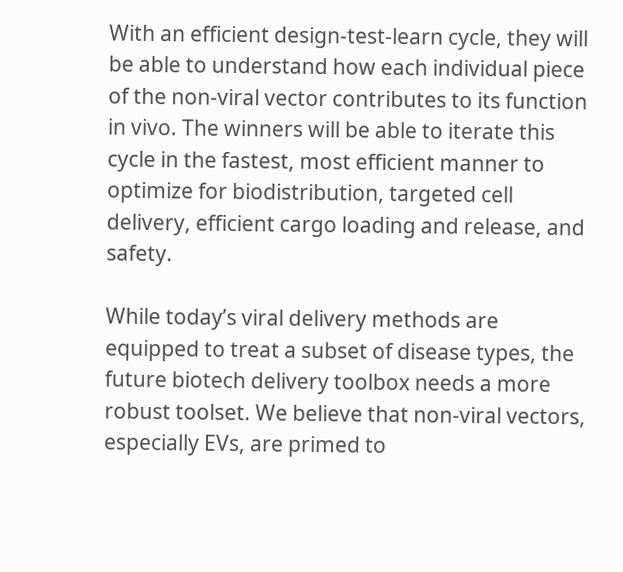With an efficient design-test-learn cycle, they will be able to understand how each individual piece of the non-viral vector contributes to its function in vivo. The winners will be able to iterate this cycle in the fastest, most efficient manner to optimize for biodistribution, targeted cell delivery, efficient cargo loading and release, and safety.

While today’s viral delivery methods are equipped to treat a subset of disease types, the future biotech delivery toolbox needs a more robust toolset. We believe that non-viral vectors, especially EVs, are primed to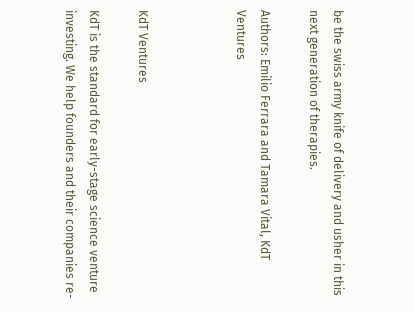be the swiss army knife of delivery and usher in this next generation of therapies.

Authors: Emilio Ferrara and Tamara Vital, KdT Ventures



KdT Ventures

KdT is the standard for early-stage science venture investing. We help founders and their companies re-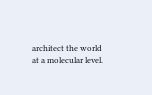architect the world at a molecular level.